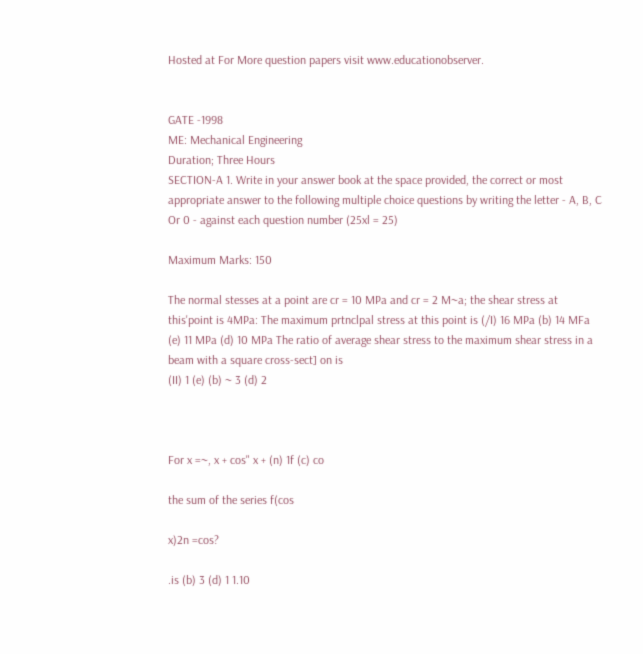Hosted at For More question papers visit www.educationobserver.


GATE -1998
ME: Mechanical Engineering
Duration; Three Hours
SECTION-A 1. Write in your answer book at the space provided, the correct or most appropriate answer to the following multiple choice questions by writing the letter - A, B, C Or 0 - against each question number (25xl = 25)

Maximum Marks: 150

The normal stesses at a point are cr = 10 MPa and cr = 2 M~a; the shear stress at this'point is 4MPa: The maximum prtnclpal stress at this point is (/I) 16 MPa (b) 14 MFa (e) 11 MPa (d) 10 MPa The ratio of average shear stress to the maximum shear stress in a beam with a square cross-sect] on is
(II) 1 (e) (b) ~ 3 (d) 2



For x =~, x + cos" x + (n) 1f (c) co

the sum of the series f(cos

x)2n =cos?

.is (b) 3 (d) 1 1.10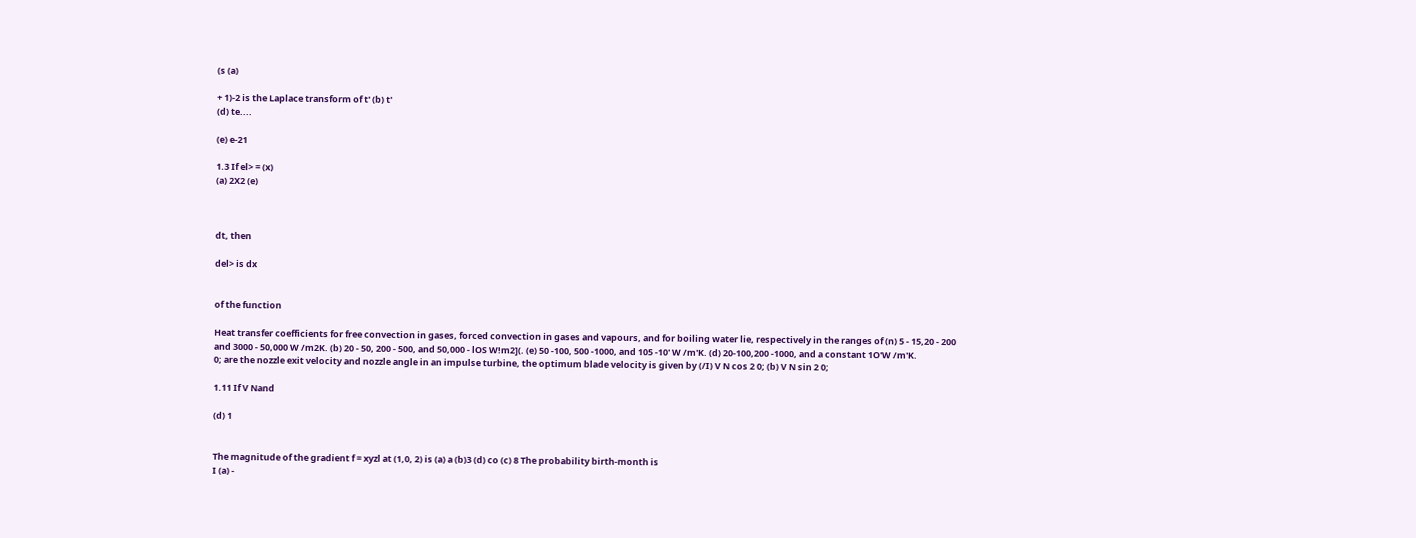(s (a)

+ 1)-2 is the Laplace transform of t' (b) t'
(d) te....

(e) e-21

1.3 If el> = (x)
(a) 2X2 (e)



dt, then

del> is dx


of the function

Heat transfer coefficients for free convection in gases, forced convection in gases and vapours, and for boiling water lie, respectively in the ranges of (n) 5 - 15,20 - 200 and 3000 - 50,000 W /m2K. (b) 20 - 50, 200 - 500, and 50,000 - lOS W!m2](. (e) 50 -100, 500 -1000, and 105 -10' W /m'K. (d) 20-100,200 -1000, and a constant 1O'W /m'K.
0; are the nozzle exit velocity and nozzle angle in an impulse turbine, the optimum blade velocity is given by (/I) V N cos 2 0; (b) V N sin 2 0;

1.11 If V Nand

(d) 1


The magnitude of the gradient f = xyzl at (1,0, 2) is (a) a (b)3 (d) co (c) 8 The probability birth-month is
I (a) -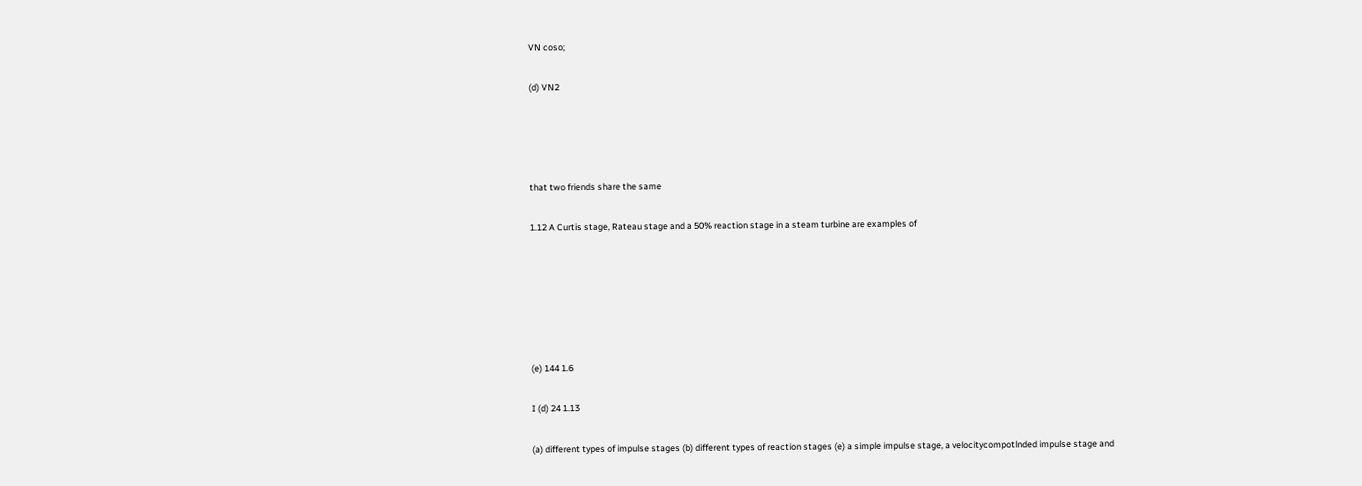VN coso;

(d) VN2




that two friends share the same

1.12 A Curtis stage, Rateau stage and a 50% reaction stage in a steam turbine are examples of






(e) 144 1.6

I (d) 24 1.13

(a) different types of impulse stages (b) different types of reaction stages (e) a simple impulse stage, a velocitycompotlnded impulse stage and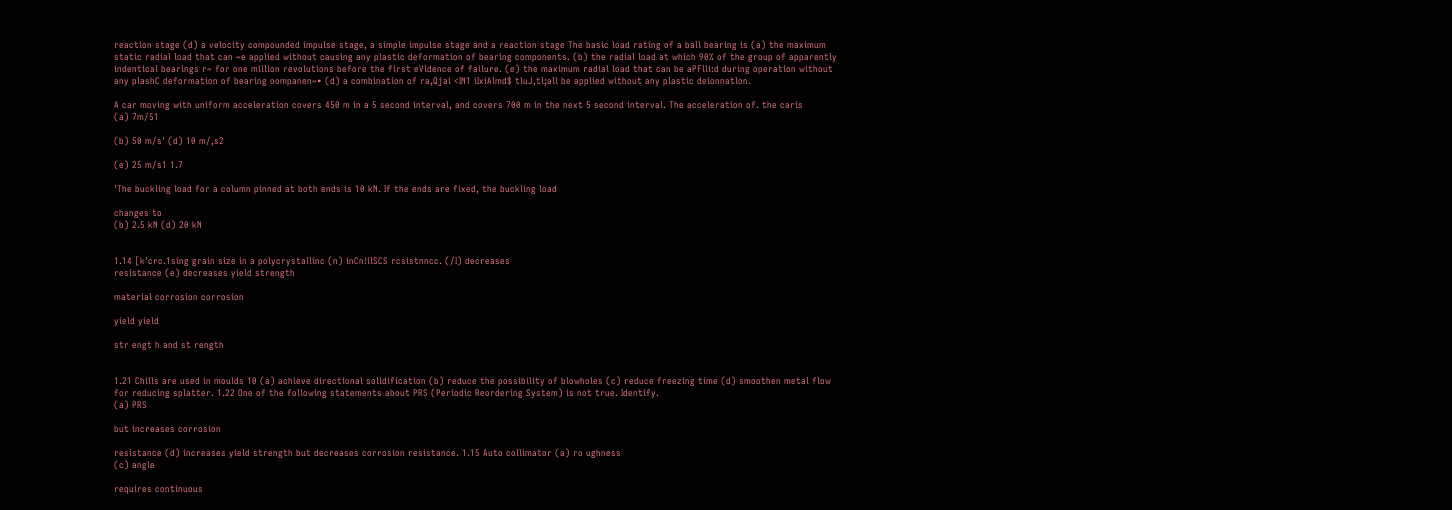reaction stage (d) a velocity compounded impulse stage, a simple impulse stage and a reaction stage The basic load rating of a ball bearing is (a) the maximum static radial load that can ~e applied without causing any plastic deformation of bearing components. (b) the radial load at which 90% of the group of apparently indentical bearings r~ for one million revolutions before the first eVldence of failure. (e) the maximum radial load that can be aPFlli:d during operation without any plashC deformation of bearing oompanen~• (d) a combination of ra,Qjai <IN1 iIxiAlmd$ tluJ,tl;all be applied without any plastic deionnatlon.

A car moving with uniform acceleration covers 450 m in a 5 second interval, and covers 700 m in the next 5 second interval. The acceleration of. the caris
(a) 7m/51

(b) 50 m/s' (d) 10 m/,s2

(e) 25 m/s1 1.7

'The buckling load for a column pinned at both ends is 10 kN. If the ends are fixed, the buckling load

changes to
(b) 2.5 kN (d) 20 kN


1.14 [k'crc.1sing grain size in a polycrystallinc (n) inCn!ilSCS rcsistnncc. (/I) decreases
resistance (e) decreases yield strength

material corrosion corrosion

yield yield

str engt h and st rength


1.21 Chills are used in moulds 10 (a) achieve directional solidification (b) reduce the possibility of blowholes (c) reduce freezing time (d) smoothen metal flow for reducing splatter. 1.22 One of the following statements about PRS (Periodic Reordering System) is not true. Identify.
(a) PRS

but increases corrosion

resistance (d) increases yield strength but decreases corrosion resistance. 1.15 Auto collimator (a) ro ughness
(c) angle

requires continuous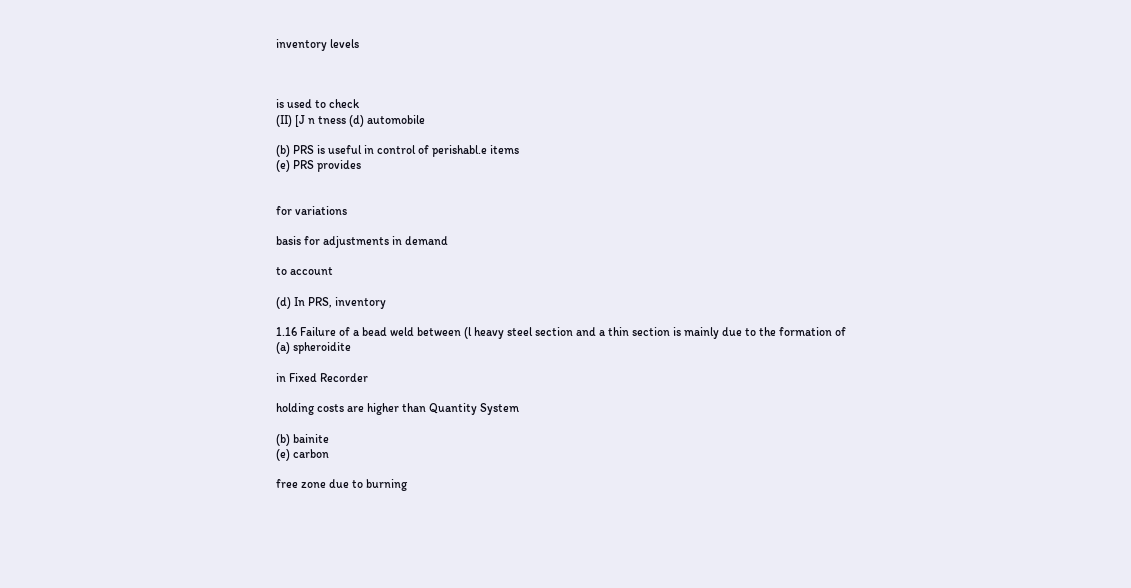inventory levels



is used to check
(II) [J n tness (d) automobile

(b) PRS is useful in control of perishabl.e items
(e) PRS provides


for variations

basis for adjustments in demand

to account

(d) In PRS, inventory

1.16 Failure of a bead weld between (l heavy steel section and a thin section is mainly due to the formation of
(a) spheroidite

in Fixed Recorder

holding costs are higher than Quantity System

(b) bainite
(e) carbon

free zone due to burning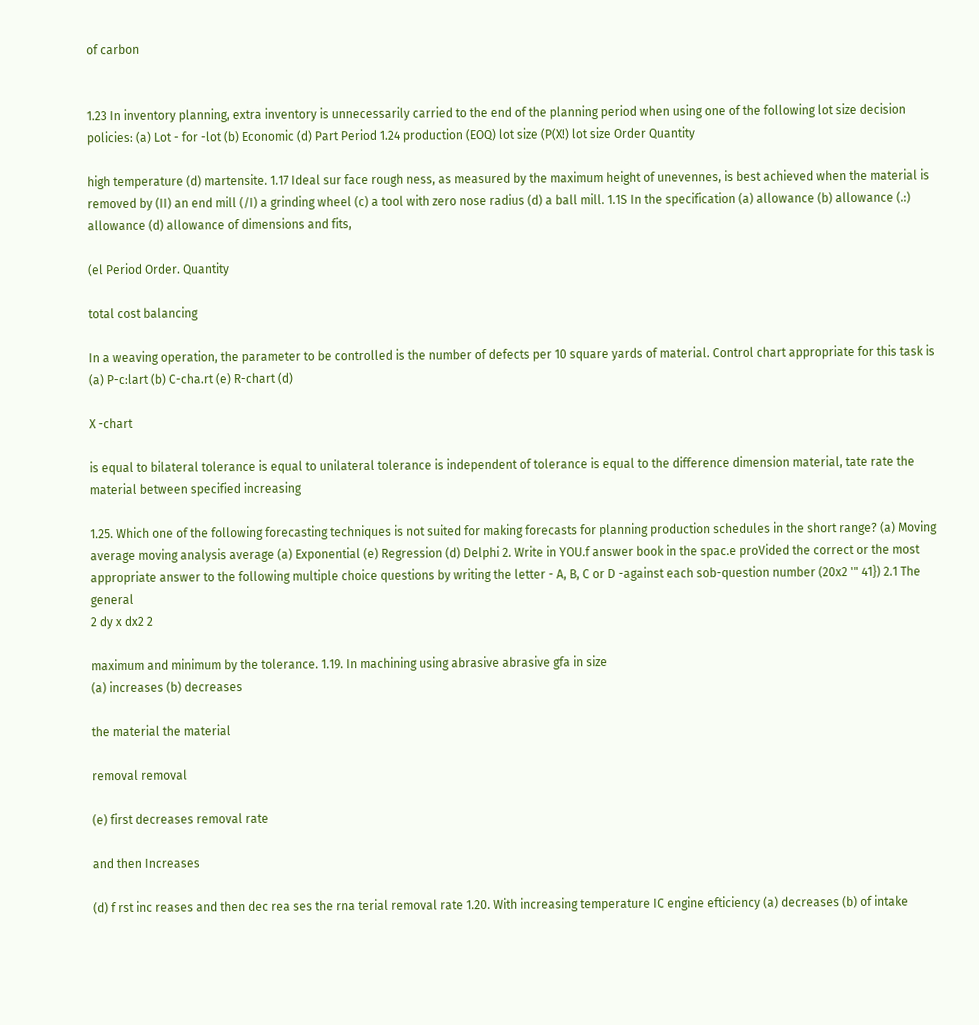of carbon


1.23 In inventory planning, extra inventory is unnecessarily carried to the end of the planning period when using one of the following lot size decision policies: (a) Lot - for -lot (b) Economic (d) Part Period 1.24 production (EOQ) lot size (P(X!) lot size Order Quantity

high temperature (d) martensite. 1.17 Ideal sur face rough ness, as measured by the maximum height of unevennes, is best achieved when the material is removed by (II) an end mill (/I) a grinding wheel (c) a tool with zero nose radius (d) a ball mill. 1.1S In the specification (a) allowance (b) allowance (.:) allowance (d) allowance of dimensions and fits,

(el Period Order. Quantity

total cost balancing

In a weaving operation, the parameter to be controlled is the number of defects per 10 square yards of material. Control chart appropriate for this task is (a) P-c:lart (b) C-cha.rt (e) R-chart (d)

X -chart

is equal to bilateral tolerance is equal to unilateral tolerance is independent of tolerance is equal to the difference dimension material, tate rate the material between specified increasing

1.25. Which one of the following forecasting techniques is not suited for making forecasts for planning production schedules in the short range? (a) Moving average moving analysis average (a) Exponential (e) Regression (d) Delphi 2. Write in YOU.f answer book in the spac.e proVided the correct or the most appropriate answer to the following multiple choice questions by writing the letter - A, B, C or D -against each sob-question number (20x2 '" 41}) 2.1 The general
2 dy x dx2 2

maximum and minimum by the tolerance. 1.19. In machining using abrasive abrasive gfa in size
(a) increases (b) decreases

the material the material

removal removal

(e) first decreases removal rate

and then Increases

(d) f rst inc reases and then dec rea ses the rna terial removal rate 1.20. With increasing temperature IC engine efticiency (a) decreases (b) of intake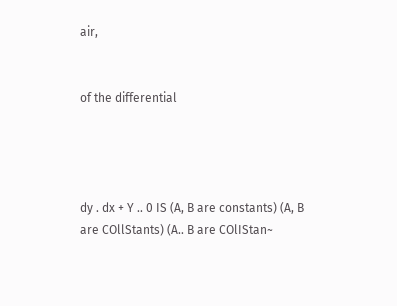air,


of the differential




dy . dx + Y .. 0 IS (A, B are constants) (A, B are COllStants) (A.. B are COlIStan~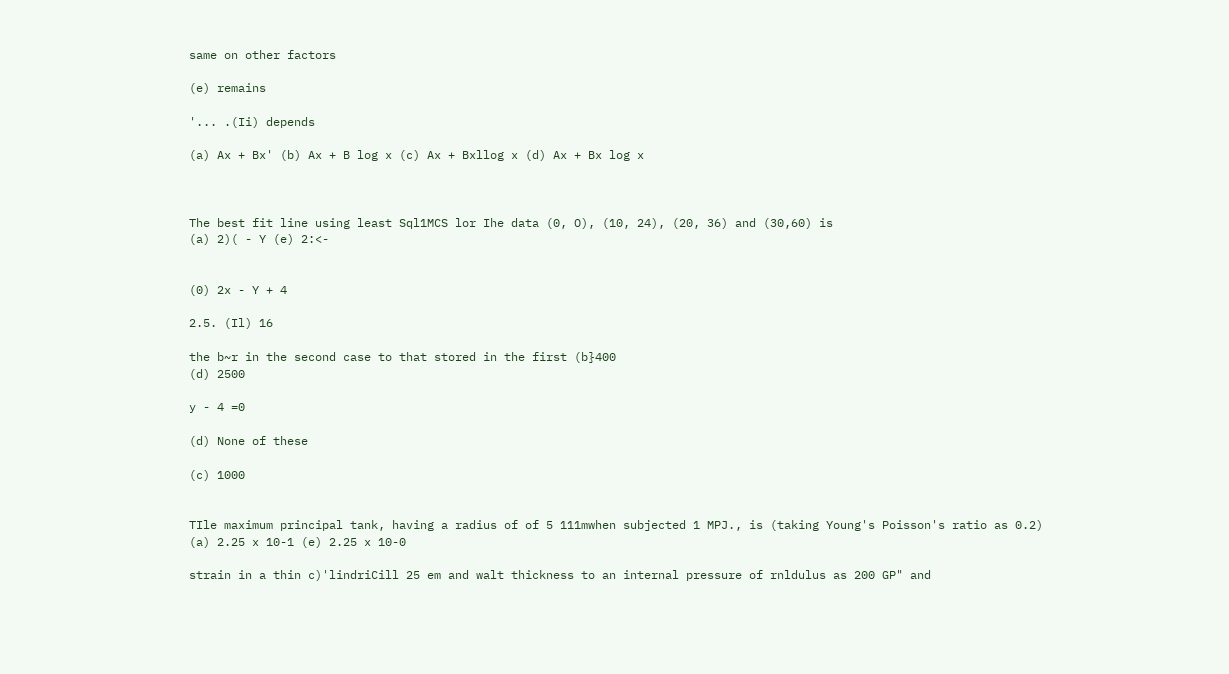same on other factors

(e) remains

'... .(Ii) depends

(a) Ax + Bx' (b) Ax + B log x (c) Ax + Bxllog x (d) Ax + Bx log x



The best fit line using least Sql1MCS lor Ihe data (0, O), (10, 24), (20, 36) and (30,60) is
(a) 2)( - Y (e) 2:<-


(0) 2x - Y + 4

2.5. (Il) 16

the b~r in the second case to that stored in the first (b}400
(d) 2500

y - 4 =0

(d) None of these

(c) 1000


TIle maximum principal tank, having a radius of of 5 111mwhen subjected 1 MPJ., is (taking Young's Poisson's ratio as 0.2)
(a) 2.25 x 10-1 (e) 2.25 x 10-0

strain in a thin c)'lindriCill 25 em and walt thickness to an internal pressure of rnldulus as 200 GP" and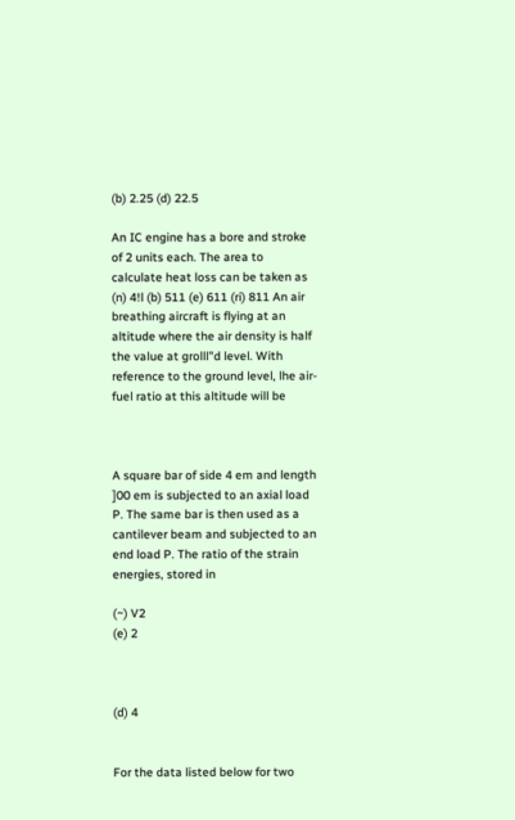(b) 2.25 (d) 22.5

An IC engine has a bore and stroke of 2 units each. The area to calculate heat loss can be taken as (n) 4!l (b) 511 (e) 611 (ri) 811 An air breathing aircraft is flying at an altitude where the air density is half the value at grolll"d level. With reference to the ground level, lhe air-fuel ratio at this altitude will be



A square bar of side 4 em and length ]00 em is subjected to an axial load P. The same bar is then used as a cantilever beam and subjected to an end load P. The ratio of the strain energies, stored in

(~) V2
(e) 2



(d) 4


For the data listed below for two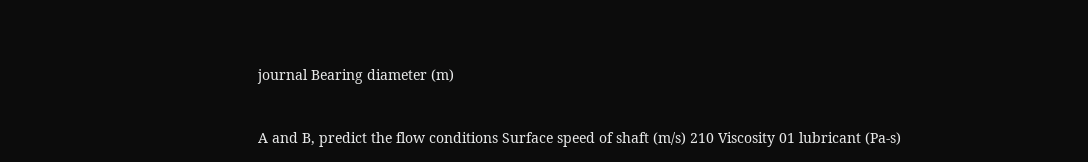journal Bearing diameter (m)


A and B, predict the flow conditions Surface speed of shaft (m/s) 210 Viscosity 01 lubricant (Pa-s)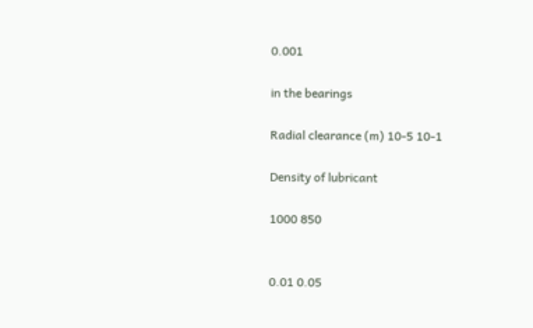0.001

in the bearings

Radial clearance (m) 10-5 10-1

Density of lubricant

1000 850


0.01 0.05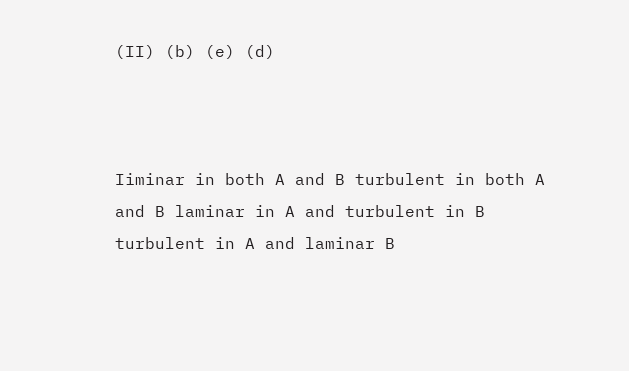(II) (b) (e) (d)



Iiminar in both A and B turbulent in both A and B laminar in A and turbulent in B
turbulent in A and laminar B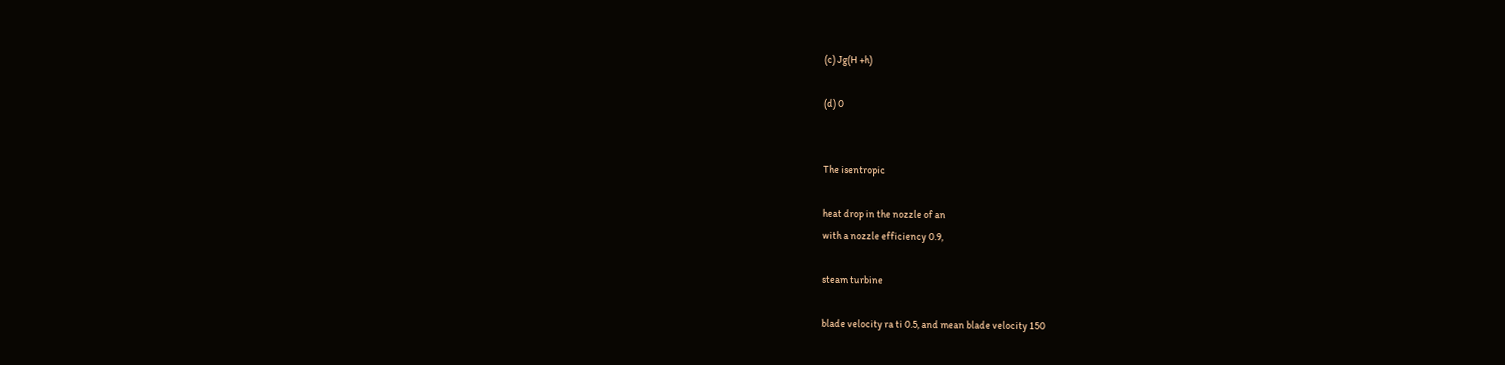(c) Jg(H +h)

(d) 0


The isentropic

heat drop in the nozzle of an
with a nozzle efficiency 0.9,

steam turbine

blade velocity ra ti 0.5, and mean blade velocity 150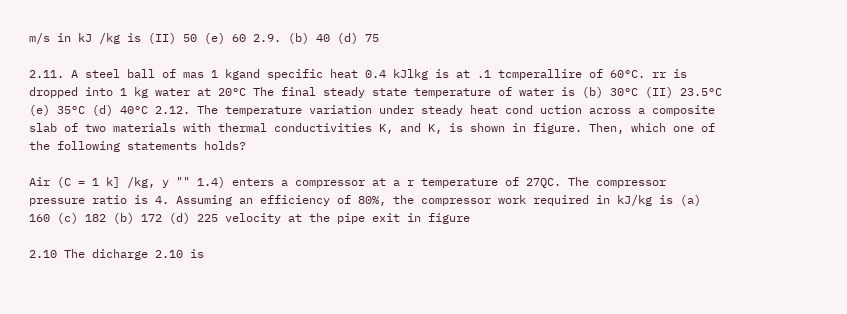m/s in kJ /kg is (II) 50 (e) 60 2.9. (b) 40 (d) 75

2.11. A steel ball of mas 1 kgand specific heat 0.4 kJlkg is at .1 tcmperallire of 60°C. rr is dropped into 1 kg water at 20°C The final steady state temperature of water is (b) 30°C (II) 23.5°C (e) 35°C (d) 40°C 2.12. The temperature variation under steady heat cond uction across a composite slab of two materials with thermal conductivities K, and K, is shown in figure. Then, which one of the following statements holds?

Air (C = 1 k] /kg, y "" 1.4) enters a compressor at a r temperature of 27QC. The compressor pressure ratio is 4. Assuming an efficiency of 80%, the compressor work required in kJ/kg is (a) 160 (c) 182 (b) 172 (d) 225 velocity at the pipe exit in figure

2.10 The dicharge 2.10 is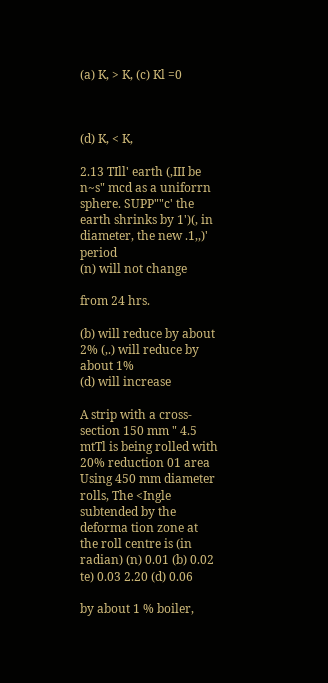(a) K, > K, (c) Kl =0



(d) K, < K,

2.13 TIll' earth (,III be n~s" mcd as a uniforrn sphere. SUPP""c' the earth shrinks by 1')(, in diameter, the new .1,,)' period
(n) will not change

from 24 hrs.

(b) will reduce by about 2% (,.) will reduce by about 1%
(d) will increase

A strip with a cross-section 150 mm " 4.5 mtTl is being rolled with 20% reduction 01 area Using 450 mm diameter rolls, The <Ingle subtended by the deforma tion zone at the roll centre is (in radian) (n) 0.01 (b) 0.02 te) 0.03 2.20 (d) 0.06

by about 1 % boiler,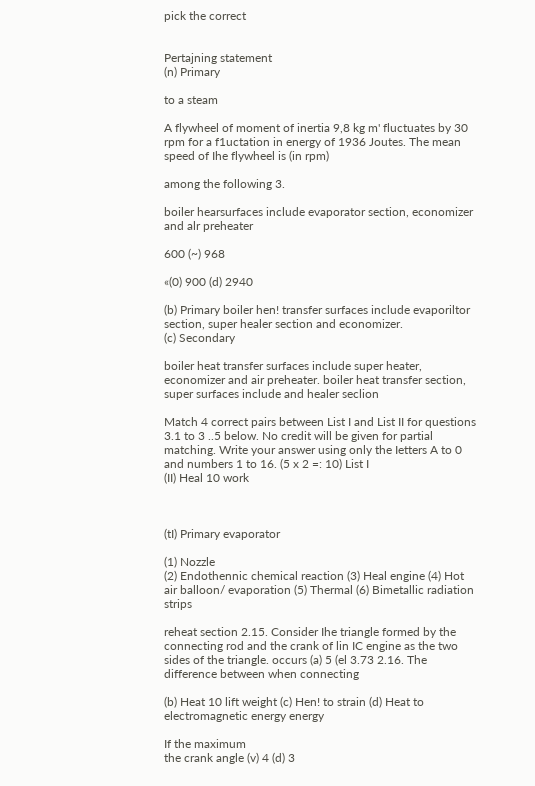pick the correct


Pertajning statement
(n) Primary

to a steam

A flywheel of moment of inertia 9,8 kg m' fluctuates by 30 rpm for a f1uctation in energy of 1936 Joutes. The mean speed of Ihe flywheel is (in rpm)

among the following 3.

boiler hearsurfaces include evaporator section, economizer and alr preheater

600 (~) 968

«(0) 900 (d) 2940

(b) Primary boiler hen! transfer surfaces include evaporiltor section, super healer section and economizer.
(c) Secondary

boiler heat transfer surfaces include super heater, economizer and air preheater. boiler heat transfer section, super surfaces include and healer seclion

Match 4 correct pairs between List I and List II for questions 3.1 to 3 ..5 below. No credit will be given for partial matching. Write your answer using only the Ietters A to 0 and numbers 1 to 16. (5 x 2 =: 10) List I
(II) Heal 10 work



(tI) Primary evaporator

(1) Nozzle
(2) Endothennic chemical reaction (3) Heal engine (4) Hot air balloon/ evaporation (5) Thermal (6) Bimetallic radiation strips

reheat section 2.15. Consider Ihe triangle formed by the connecting rod and the crank of lin IC engine as the two sides of the triangle. occurs (a) 5 (el 3.73 2.16. The difference between when connecting

(b) Heat 10 lift weight (c) Hen! to strain (d) Heat to electromagnetic energy energy

If the maximum
the crank angle (v) 4 (d) 3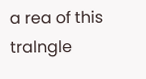a rea of this tralngle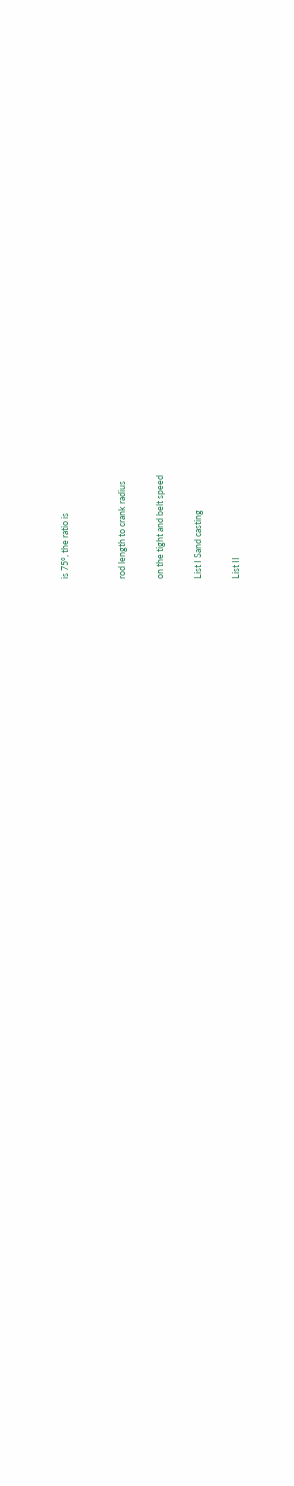is 75°, the ratio is


rod length to crank radius

on the tight and belt speed

List I Sand casting

List II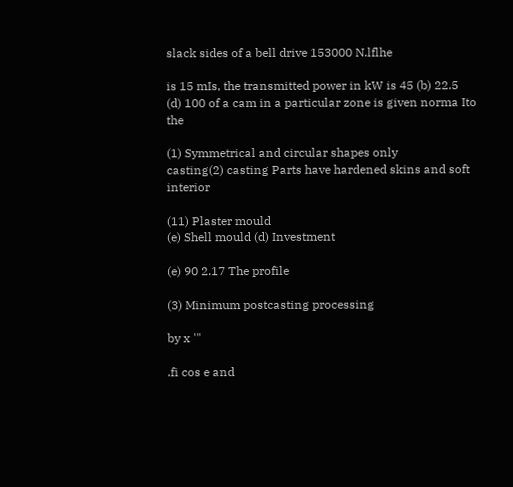slack sides of a bell drive 153000 N.lflhe

is 15 mIs, the transmitted power in kW is 45 (b) 22.5
(d) 100 of a cam in a particular zone is given norma Ito the

(1) Symmetrical and circular shapes only
casting(2) casting Parts have hardened skins and soft interior

(11) Plaster mould
(e) Shell mould (d) Investment

(e) 90 2.17 The profile

(3) Minimum postcasting processing

by x '"

.fi cos e and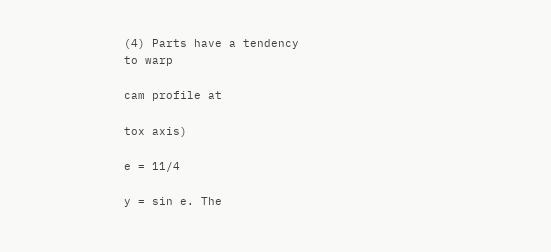(4) Parts have a tendency
to warp

cam profile at

tox axis)

e = 11/4

y = sin e. The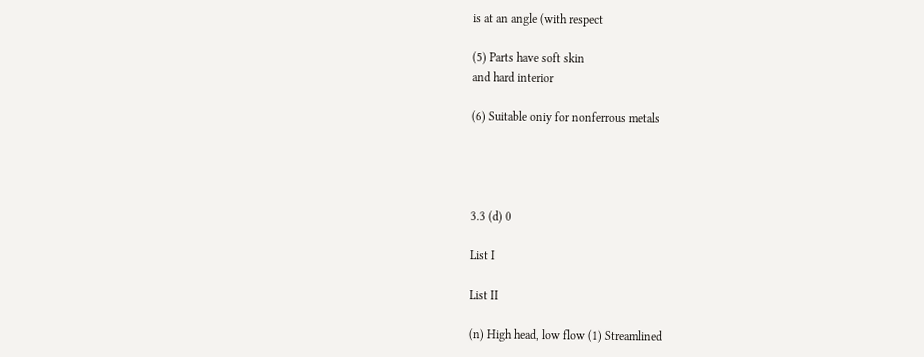is at an angle (with respect

(5) Parts have soft skin
and hard interior

(6) Suitable oniy for nonferrous metals




3.3 (d) 0

List I

List II

(n) High head, low flow (1) Streamlined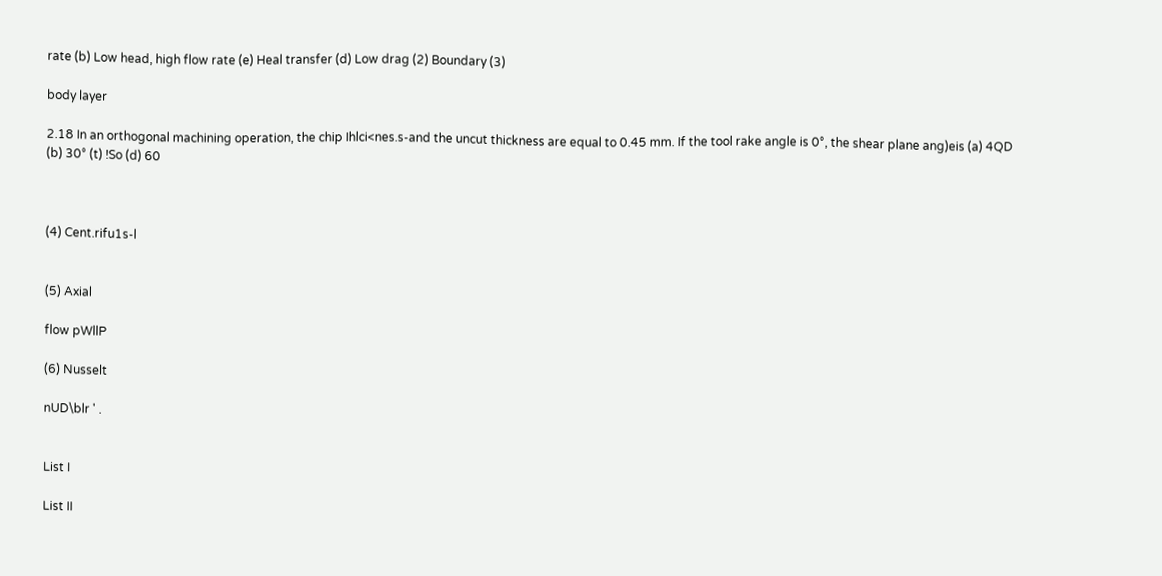rate (b) Low head, high flow rate (e) Heal transfer (d) Low drag (2) Boundary (3)

body layer

2.18 In an orthogonal machining operation, the chip Ihlci<nes.s-and the uncut thickness are equal to 0.45 mm. If the tool rake angle is 0°, the shear plane ang)eis (a) 4QD (b) 30° (t) !So (d) 60



(4) Cent.rifu1s-l


(5) Axial

flow pWllP

(6) Nusselt

nUD\blr ' .


List I

List II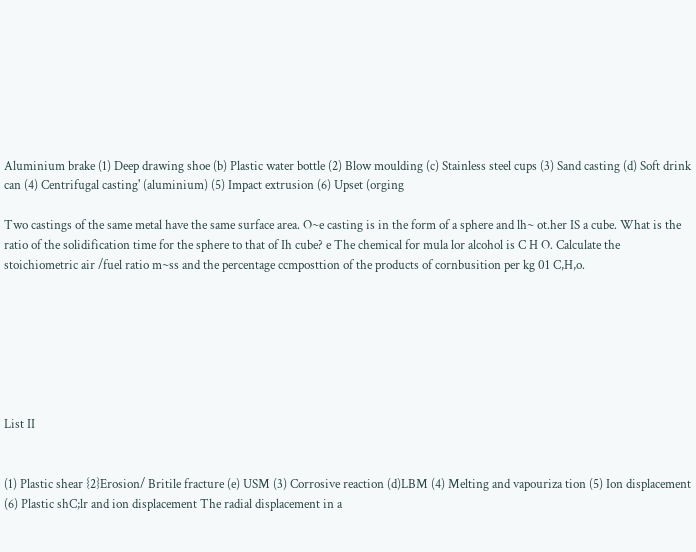Aluminium brake (1) Deep drawing shoe (b) Plastic water bottle (2) Blow moulding (c) Stainless steel cups (3) Sand casting (d) Soft drink can (4) Centrifugal casting' (aluminium) (5) Impact extrusion (6) Upset (orging

Two castings of the same metal have the same surface area. O~e casting is in the form of a sphere and lh~ ot.her IS a cube. What is the ratio of the solidification time for the sphere to that of Ih cube? e The chemical for mula lor alcohol is C H O. Calculate the stoichiometric air /fuel ratio m~ss and the percentage ccmposttion of the products of cornbusition per kg 01 C,H,o.







List II


(1) Plastic shear {2}Erosion/ Britile fracture (e) USM (3) Corrosive reaction (d)LBM (4) Melting and vapouriza tion (5) Ion displacement (6) Plastic shC;lr and ion displacement The radial displacement in a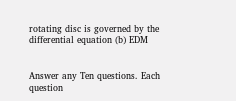rotating disc is governed by the differential equation (b) EDM


Answer any Ten questions. Each question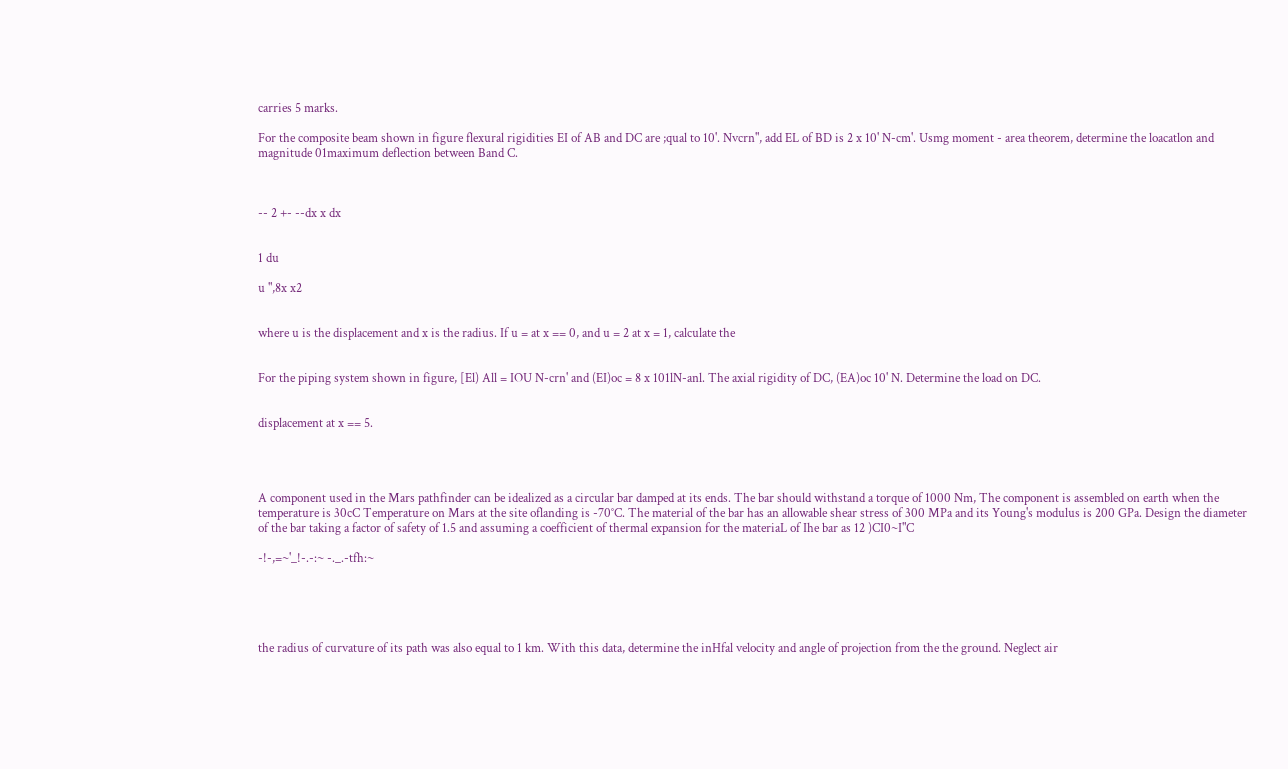carries 5 marks.

For the composite beam shown in figure flexural rigidities EI of AB and DC are ;qual to 10'. Nvcrn", add EL of BD is 2 x 10' N-cm'. Usmg moment - area theorem, determine the loacatlon and magnitude 01maximum deflection between Band C.



-- 2 +- --dx x dx


1 du

u ",8x x2


where u is the displacement and x is the radius. If u = at x == 0, and u = 2 at x = 1, calculate the


For the piping system shown in figure, [El) All = IOU N-crn' and (EI)oc = 8 x 101lN-anl. The axial rigidity of DC, (EA)oc 10' N. Determine the load on DC.


displacement at x == 5.




A component used in the Mars pathfinder can be idealized as a circular bar damped at its ends. The bar should withstand a torque of 1000 Nm, The component is assembled on earth when the temperature is 30cC Temperature on Mars at the site oflanding is -70°C. The material of the bar has an allowable shear stress of 300 MPa and its Young's modulus is 200 GPa. Design the diameter of the bar taking a factor of safety of 1.5 and assuming a coefficient of thermal expansion for the materiaL of Ihe bar as 12 )CI0~I"C

-!-,=~'_!-.-:~ -._.-tfh:~





the radius of curvature of its path was also equal to 1 km. With this data, determine the inHfal velocity and angle of projection from the the ground. Neglect air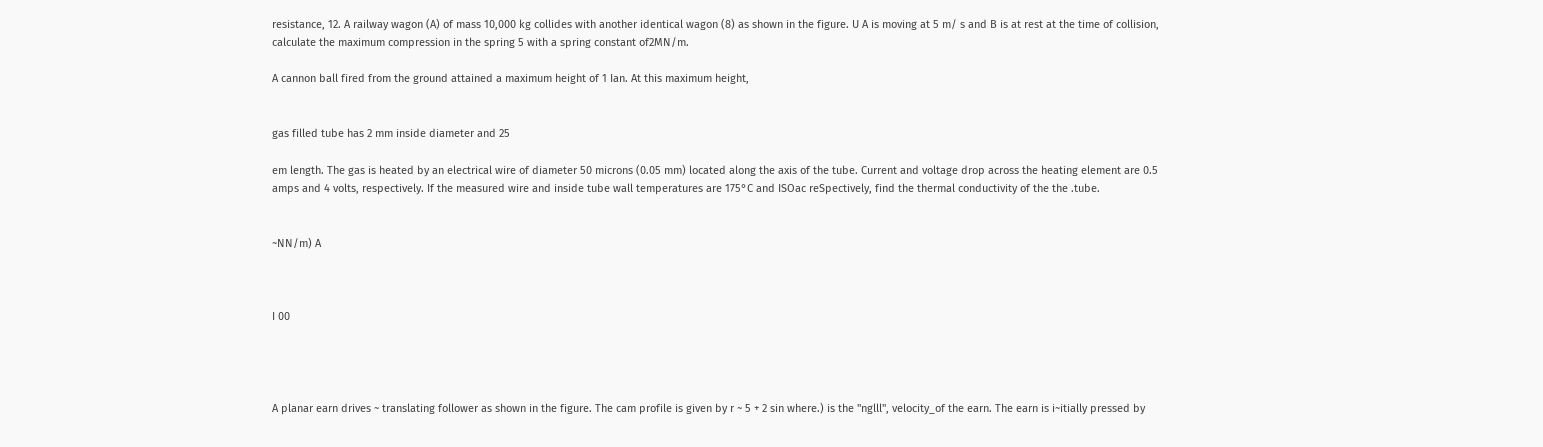resistance, 12. A railway wagon (A) of mass 10,000 kg collides with another identical wagon (8) as shown in the figure. U A is moving at 5 m/ s and B is at rest at the time of collision, calculate the maximum compression in the spring 5 with a spring constant of2MN/m.

A cannon ball fired from the ground attained a maximum height of 1 Ian. At this maximum height,


gas filled tube has 2 mm inside diameter and 25

em length. The gas is heated by an electrical wire of diameter 50 microns (0.05 mm) located along the axis of the tube. Current and voltage drop across the heating element are 0.5 amps and 4 volts, respectively. If the measured wire and inside tube wall temperatures are 175°C and ISOac reSpectively, find the thermal conductivity of the the .tube.


~NN/m) A



I 00




A planar earn drives ~ translating follower as shown in the figure. The cam profile is given by r ~ 5 + 2 sin where.) is the "nglll", velocity_of the earn. The earn is i~itially pressed by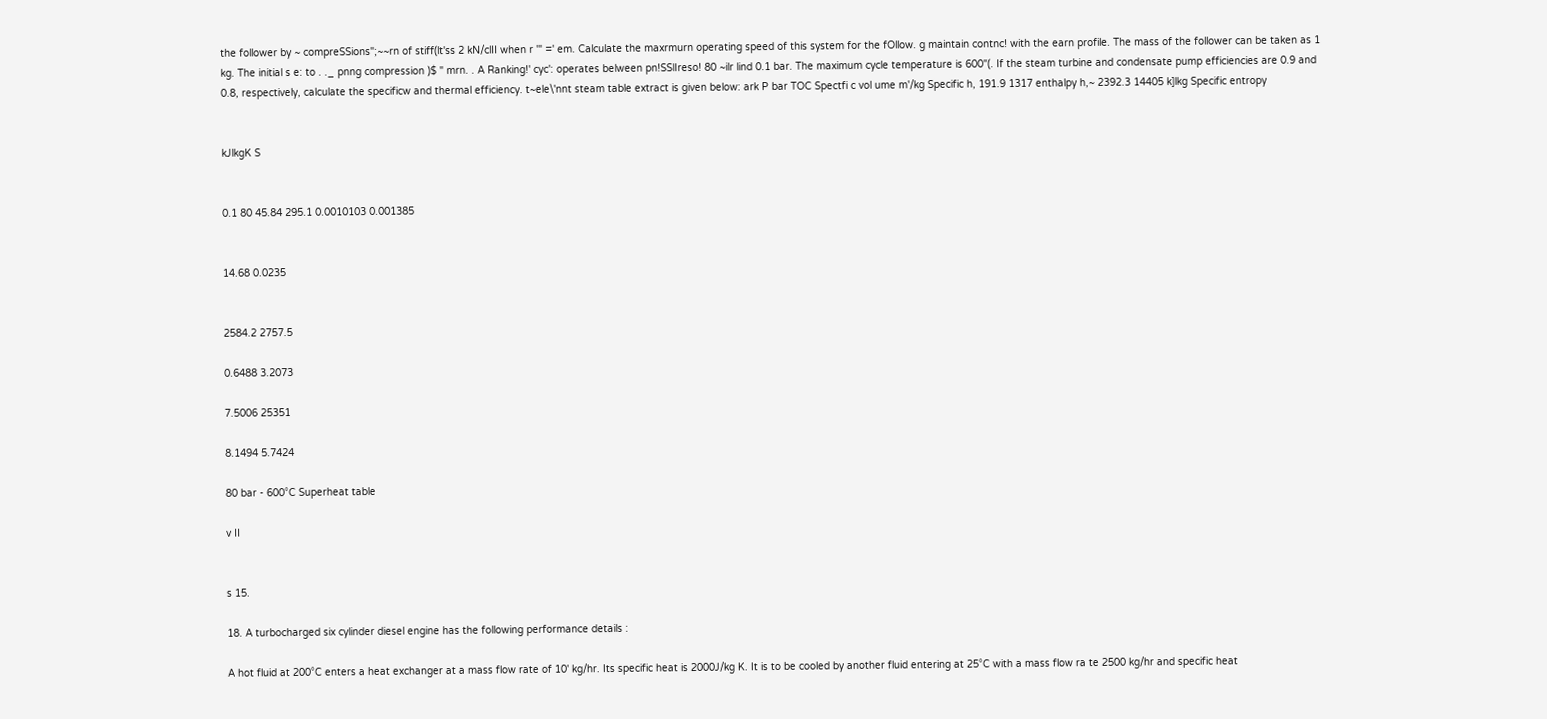the follower by ~ compreSSions";~~rn of stiff(lt'ss 2 kN/clII when r '" =' em. Calculate the maxrmurn operating speed of this system for the fOllow. g maintain contnc! with the earn profile. The mass of the follower can be taken as 1 kg. The initial s e: to . ._ pnng compression )$ " mrn. . A Ranking!' cyc': operates belween pn!SSlIreso! 80 ~ilr lind 0.1 bar. The maximum cycle temperature is 600"(. If the steam turbine and condensate pump efficiencies are 0.9 and 0.8, respectively, calculate the specificw and thermal efficiency. t~ele\'nnt steam table extract is given below: ark P bar TOC Spectfi c vol ume m'/kg Specific h, 191.9 1317 enthalpy h,~ 2392.3 14405 k]lkg Specific entropy


kJlkgK S


0.1 80 45.84 295.1 0.0010103 0.001385


14.68 0.0235


2584.2 2757.5

0.6488 3.2073

7.5006 25351

8.1494 5.7424

80 bar - 600°C Superheat table

v II


s 15.

18. A turbocharged six cylinder diesel engine has the following performance details :

A hot fluid at 200°C enters a heat exchanger at a mass flow rate of 10' kg/hr. Its specific heat is 2000J/kg K. It is to be cooled by another fluid entering at 25°C with a mass flow ra te 2500 kg/hr and specific heat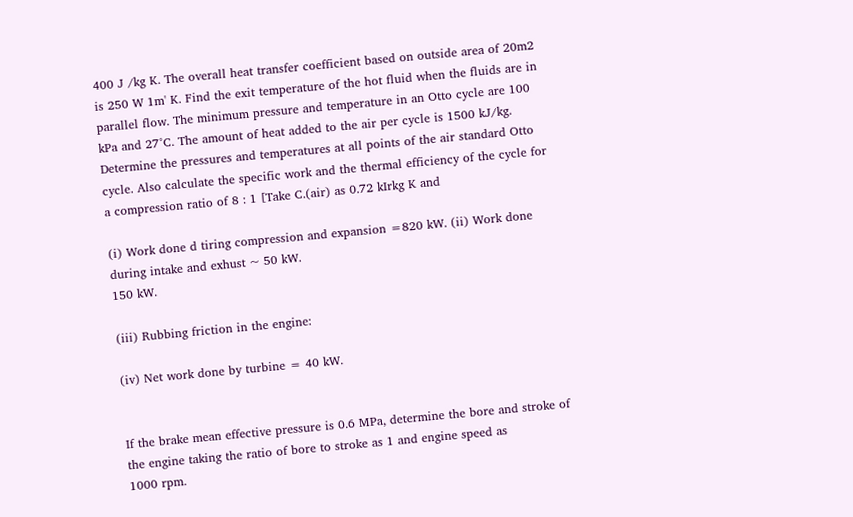400 J /kg K. The overall heat transfer coefficient based on outside area of 20m2 is 250 W 1m' K. Find the exit temperature of the hot fluid when the fluids are in parallel flow. The minimum pressure and temperature in an Otto cycle are 100 kPa and 27°C. The amount of heat added to the air per cycle is 1500 kJ/kg. Determine the pressures and temperatures at all points of the air standard Otto cycle. Also calculate the specific work and the thermal efficiency of the cycle for a compression ratio of 8 : 1 [Take C.(air) as 0.72 kIrkg K and

(i) Work done d tiring compression and expansion =820 kW. (ii) Work done during intake and exhust ~ 50 kW.
150 kW.

(iii) Rubbing friction in the engine:

(iv) Net work done by turbine = 40 kW.


If the brake mean effective pressure is 0.6 MPa, determine the bore and stroke of the engine taking the ratio of bore to stroke as 1 and engine speed as
1000 rpm.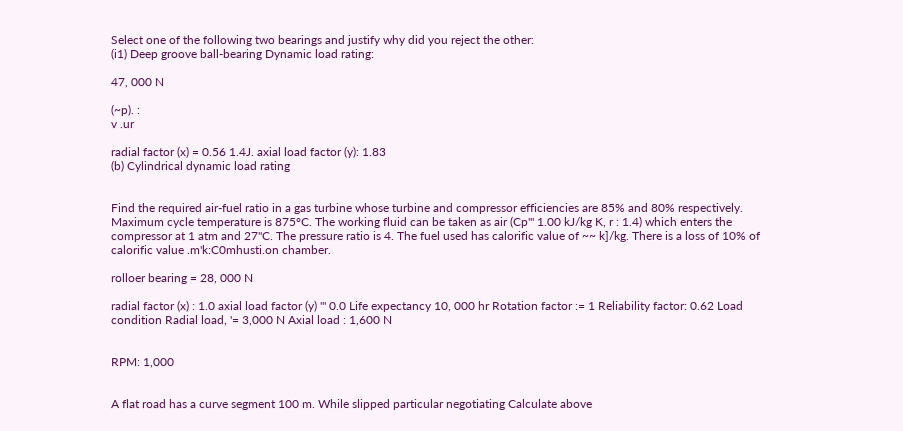Select one of the following two bearings and justify why did you reject the other:
(i1) Deep groove ball-bearing Dynamic load rating:

47, 000 N

(~p). :
v .ur

radial factor (x) = 0.56 1.4J. axial load factor (y): 1.83
(b) Cylindrical dynamic load rating


Find the required air-fuel ratio in a gas turbine whose turbine and compressor efficiencies are 85% and 80% respectively. Maximum cycle temperature is 875°C. The working fluid can be taken as air (Cp'" 1.00 kJ/kg K, r : 1.4) which enters the compressor at 1 atm and 27"C. The pressure ratio is 4. The fuel used has calorific value of ~~ k]/kg. There is a loss of 10% of calorific value .m'k:C0mhusti.on chamber.

rolloer bearing = 28, 000 N

radial factor (x) : 1.0 axial load factor (y) '" 0.0 Life expectancy 10, 000 hr Rotation factor := 1 Reliability factor: 0.62 Load condition Radial load, '= 3,000 N Axial load : 1,600 N


RPM: 1,000


A flat road has a curve segment 100 m. While slipped particular negotiating Calculate above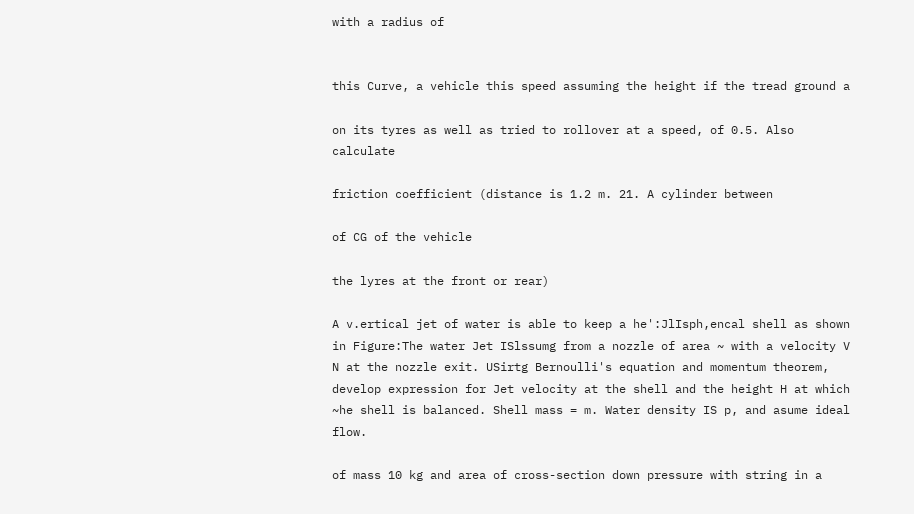with a radius of


this Curve, a vehicle this speed assuming the height if the tread ground a

on its tyres as well as tried to rollover at a speed, of 0.5. Also calculate

friction coefficient (distance is 1.2 m. 21. A cylinder between

of CG of the vehicle

the lyres at the front or rear)

A v.ertical jet of water is able to keep a he':JlIsph,encal shell as shown in Figure:The water Jet ISlssumg from a nozzle of area ~ with a velocity V N at the nozzle exit. USirtg Bernoulli's equation and momentum theorem, develop expression for Jet velocity at the shell and the height H at which ~he shell is balanced. Shell mass = m. Water density IS p, and asume ideal flow.

of mass 10 kg and area of cross-section down pressure with string in a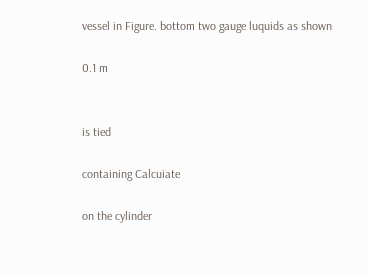vessel in Figure. bottom two gauge luquids as shown

0.1 m


is tied

containing Calcuiate

on the cylinder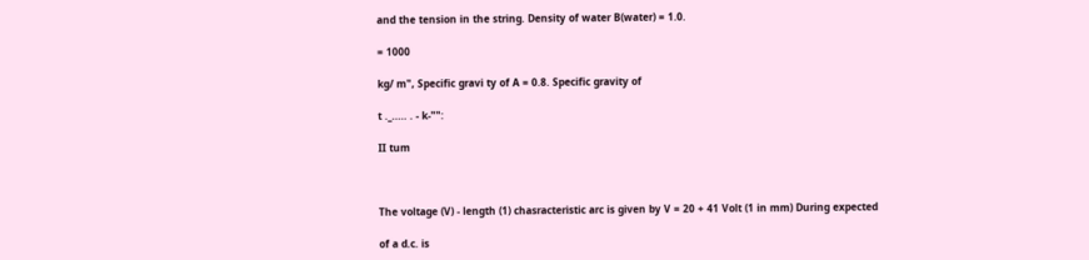and the tension in the string. Density of water B(water) = 1.0.

= 1000

kg/ m", Specific gravi ty of A = 0.8. Specific gravity of

t ._..... . - k-"":

II tum



The voltage (V) - length (1) chasracteristic arc is given by V = 20 + 41 Volt (1 in mm) During expected

of a d.c. is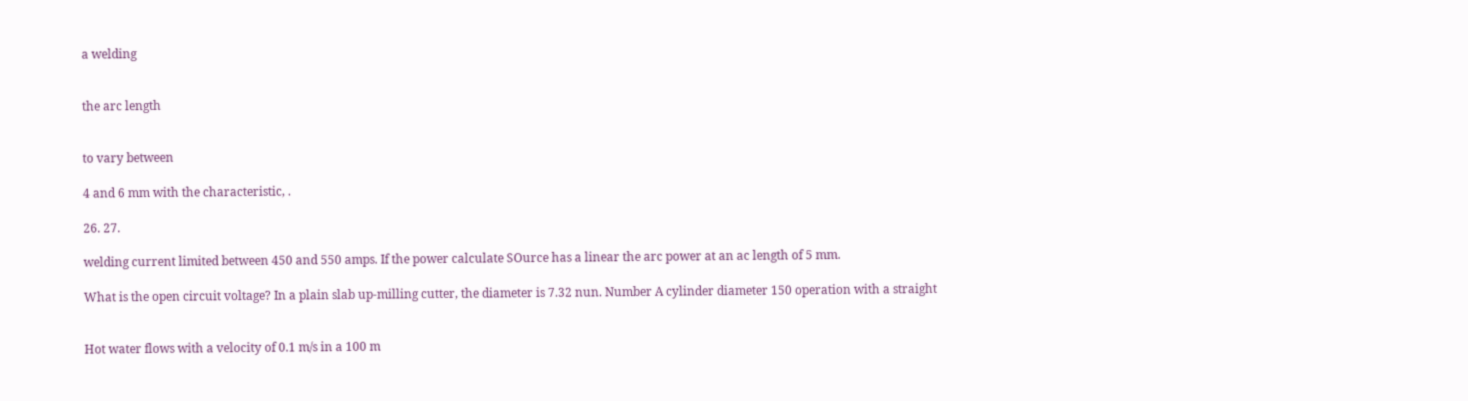a welding


the arc length


to vary between

4 and 6 mm with the characteristic, .

26. 27.

welding current limited between 450 and 550 amps. If the power calculate SOurce has a linear the arc power at an ac length of 5 mm.

What is the open circuit voltage? In a plain slab up-milling cutter, the diameter is 7.32 nun. Number A cylinder diameter 150 operation with a straight


Hot water flows with a velocity of 0.1 m/s in a 100 m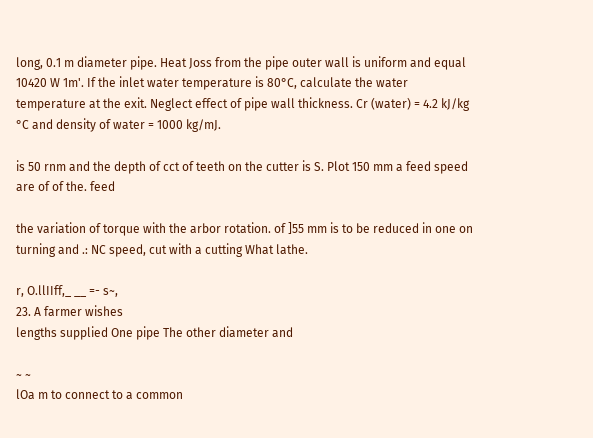long, 0.1 m diameter pipe. Heat Joss from the pipe outer wall is uniform and equal 10420 W 1m'. If the inlet water temperature is 80°C, calculate the water temperature at the exit. Neglect effect of pipe wall thickness. Cr (water) = 4.2 kJ/kg °C and density of water = 1000 kg/mJ.

is 50 rnm and the depth of cct of teeth on the cutter is S. Plot 150 mm a feed speed are of of the. feed

the variation of torque with the arbor rotation. of ]55 mm is to be reduced in one on turning and .: NC speed, cut with a cutting What lathe.

r, O.llIIff,_ __ =- s~,
23. A farmer wishes
lengths supplied One pipe The other diameter and

~ ~
lOa m to connect to a common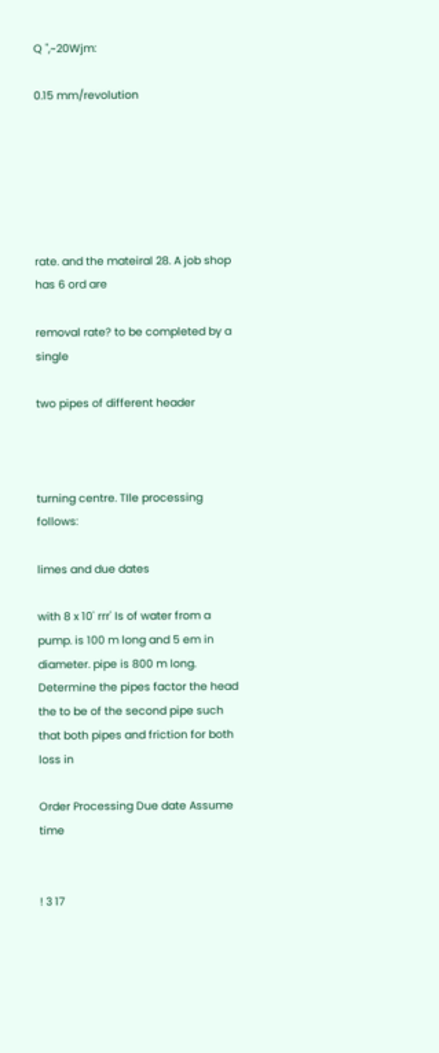Q ",~20Wjm:

0.15 mm/revolution






rate. and the mateiral 28. A job shop has 6 ord are

removal rate? to be completed by a single

two pipes of different header



turning centre. TIle processing follows:

limes and due dates

with 8 x 10' rrr' Is of water from a pump. is 100 m long and 5 em in diameter. pipe is 800 m long. Determine the pipes factor the head the to be of the second pipe such that both pipes and friction for both loss in

Order Processing Due date Assume time


! 3 17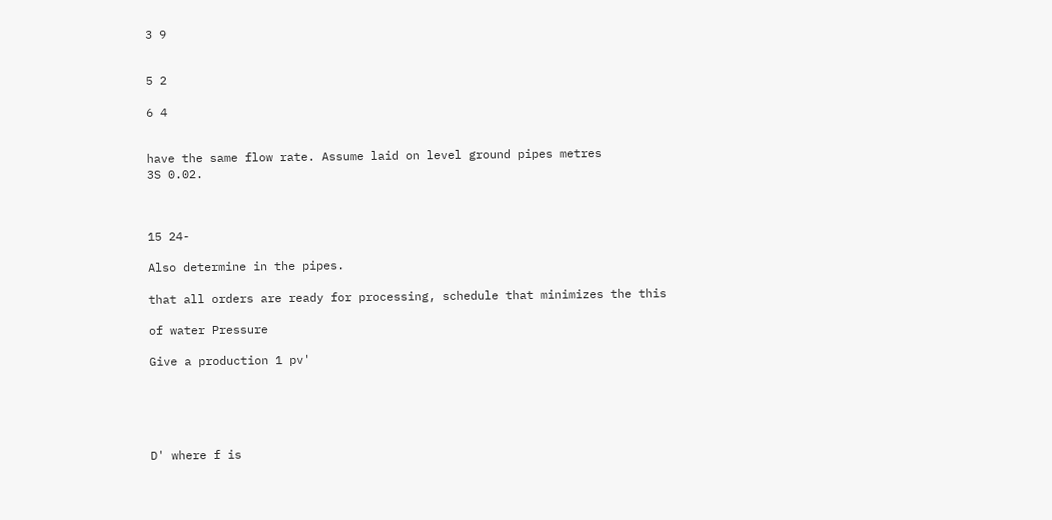3 9


5 2

6 4


have the same flow rate. Assume laid on level ground pipes metres
3S 0.02.



15 24-

Also determine in the pipes.

that all orders are ready for processing, schedule that minimizes the this

of water Pressure

Give a production 1 pv'





D' where f is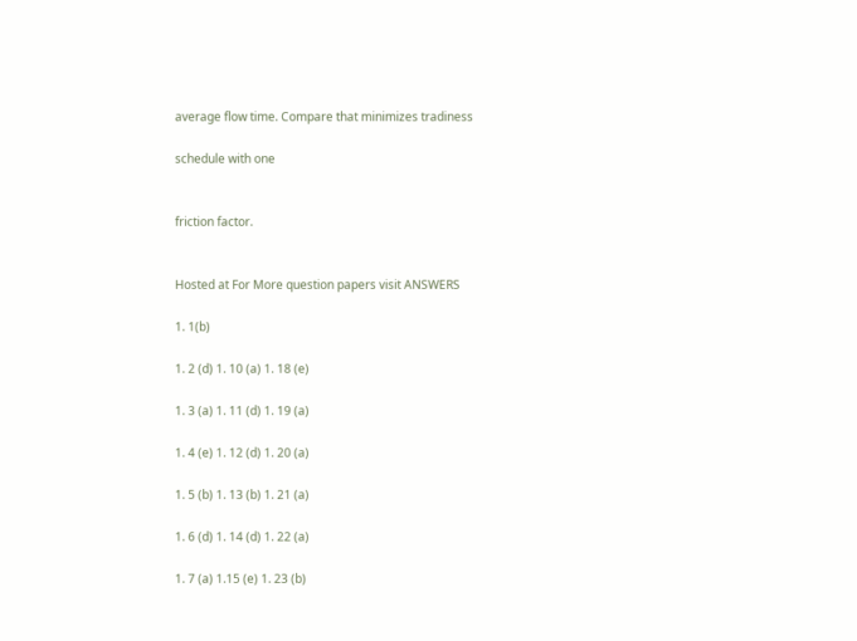average flow time. Compare that minimizes tradiness

schedule with one


friction factor.


Hosted at For More question papers visit ANSWERS

1. 1(b)

1. 2 (d) 1. 10 (a) 1. 18 (e)

1. 3 (a) 1. 11 (d) 1. 19 (a)

1. 4 (e) 1. 12 (d) 1. 20 (a)

1. 5 (b) 1. 13 (b) 1. 21 (a)

1. 6 (d) 1. 14 (d) 1. 22 (a)

1. 7 (a) 1.15 (e) 1. 23 (b)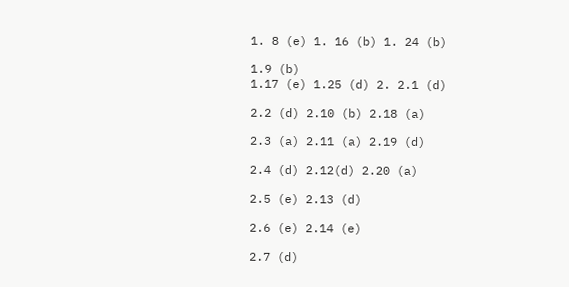1. 8 (e) 1. 16 (b) 1. 24 (b)

1.9 (b)
1.17 (e) 1.25 (d) 2. 2.1 (d)

2.2 (d) 2.10 (b) 2.18 (a)

2.3 (a) 2.11 (a) 2.19 (d)

2.4 (d) 2.12(d) 2.20 (a)

2.5 (e) 2.13 (d)

2.6 (e) 2.14 (e)

2.7 (d)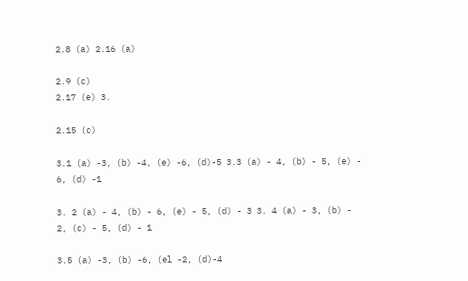2.8 (a) 2.16 (a)

2.9 (c)
2.17 (e) 3.

2.15 (c)

3.1 (a) -3, (b) -4, (e) -6, (d)-5 3.3 (a) - 4, (b) - 5, (e) - 6, (d) -1

3. 2 (a) - 4, (b) - 6, (e) - 5, (d) - 3 3. 4 (a) - 3, (b) - 2, (c) - 5, (d) - 1

3.5 (a) -3, (b) -6, (el -2, (d)-4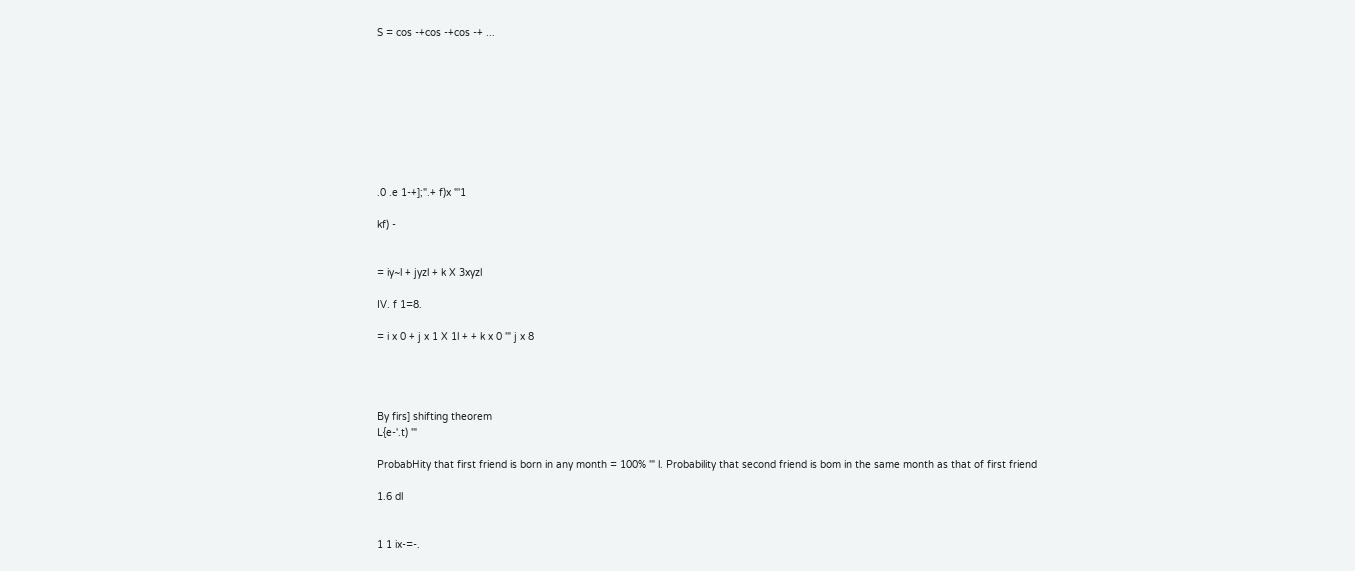S = cos -+cos -+cos -+ ...









.0 .e 1-+];".+ f)x "'1

kf) -


= iy~l + jyzl + k X 3xyzl

IV. f 1=8.

= i x 0 + j x 1 X 1l + + k x 0 '" j x 8




By firs] shifting theorem
L{e-'.t) '"

ProbabHity that first friend is born in any month = 100% '" l. Probability that second friend is bom in the same month as that of first friend

1.6 dl


1 1 ix-=-.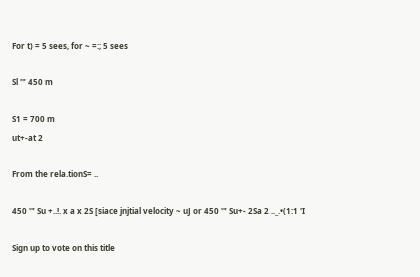For t) = 5 sees, for ~ =:; 5 sees

Sl '" 450 m

S1 = 700 m
ut+-at 2

From the rela.tionS= ..

450 '" Su +..!. x a x 2S [siace jnjtial velocity ~ uJ or 450 '" Su+- 2Sa 2 .._.•(1:1 'I

Sign up to vote on this title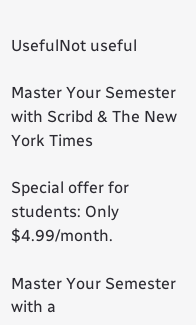UsefulNot useful

Master Your Semester with Scribd & The New York Times

Special offer for students: Only $4.99/month.

Master Your Semester with a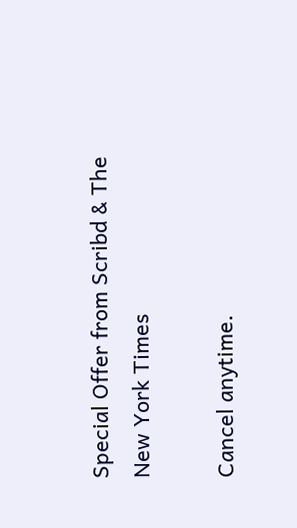Special Offer from Scribd & The New York Times

Cancel anytime.